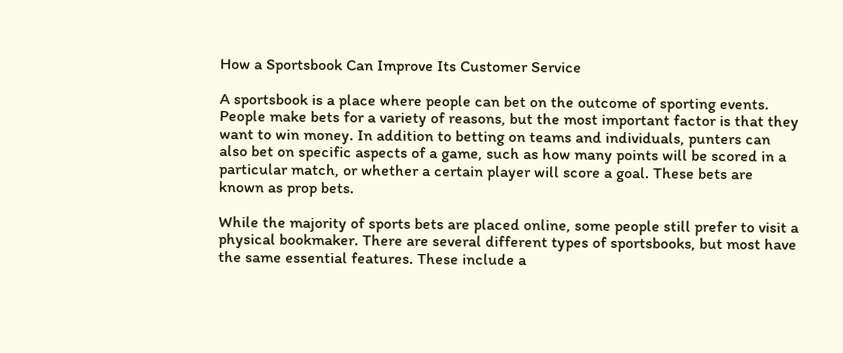How a Sportsbook Can Improve Its Customer Service

A sportsbook is a place where people can bet on the outcome of sporting events. People make bets for a variety of reasons, but the most important factor is that they want to win money. In addition to betting on teams and individuals, punters can also bet on specific aspects of a game, such as how many points will be scored in a particular match, or whether a certain player will score a goal. These bets are known as prop bets.

While the majority of sports bets are placed online, some people still prefer to visit a physical bookmaker. There are several different types of sportsbooks, but most have the same essential features. These include a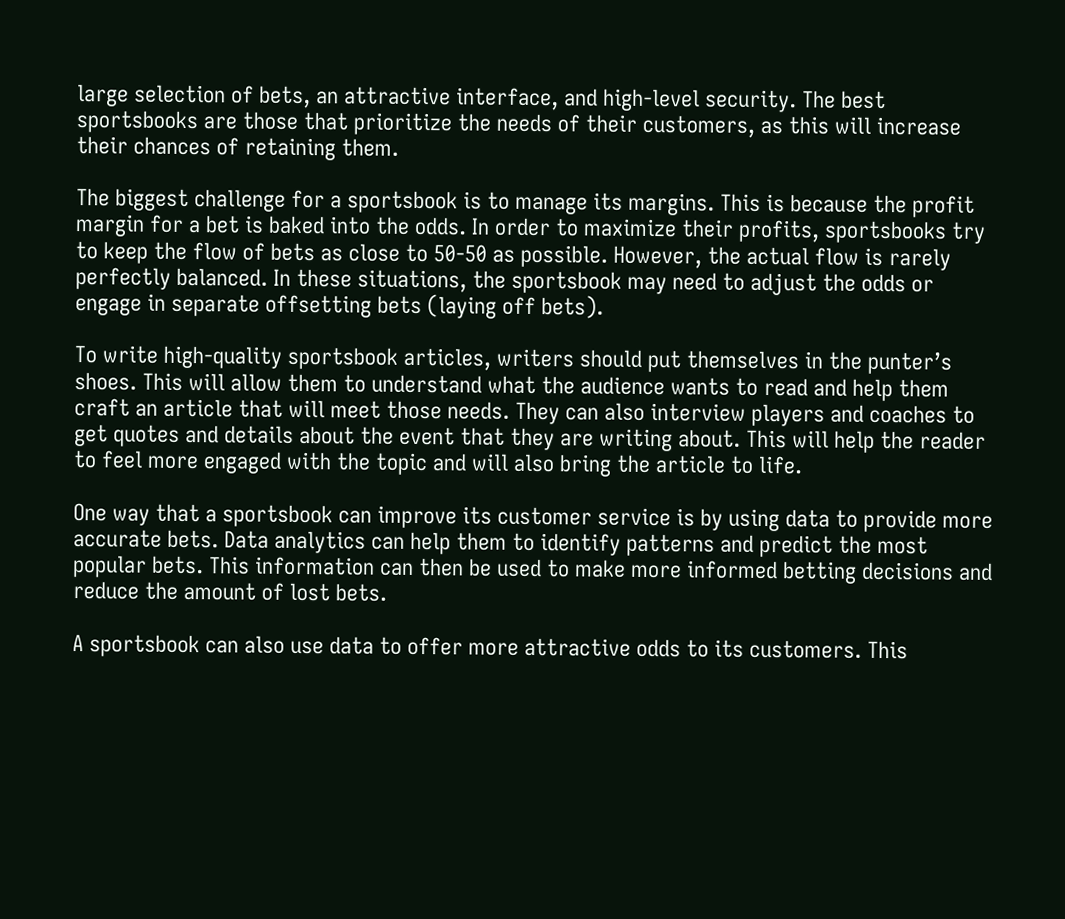large selection of bets, an attractive interface, and high-level security. The best sportsbooks are those that prioritize the needs of their customers, as this will increase their chances of retaining them.

The biggest challenge for a sportsbook is to manage its margins. This is because the profit margin for a bet is baked into the odds. In order to maximize their profits, sportsbooks try to keep the flow of bets as close to 50-50 as possible. However, the actual flow is rarely perfectly balanced. In these situations, the sportsbook may need to adjust the odds or engage in separate offsetting bets (laying off bets).

To write high-quality sportsbook articles, writers should put themselves in the punter’s shoes. This will allow them to understand what the audience wants to read and help them craft an article that will meet those needs. They can also interview players and coaches to get quotes and details about the event that they are writing about. This will help the reader to feel more engaged with the topic and will also bring the article to life.

One way that a sportsbook can improve its customer service is by using data to provide more accurate bets. Data analytics can help them to identify patterns and predict the most popular bets. This information can then be used to make more informed betting decisions and reduce the amount of lost bets.

A sportsbook can also use data to offer more attractive odds to its customers. This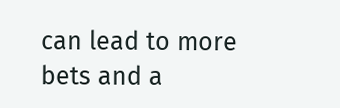can lead to more bets and a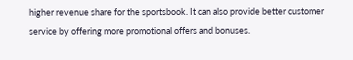higher revenue share for the sportsbook. It can also provide better customer service by offering more promotional offers and bonuses.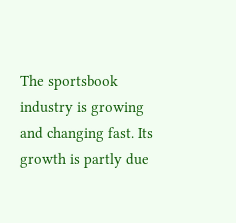The sportsbook industry is growing and changing fast. Its growth is partly due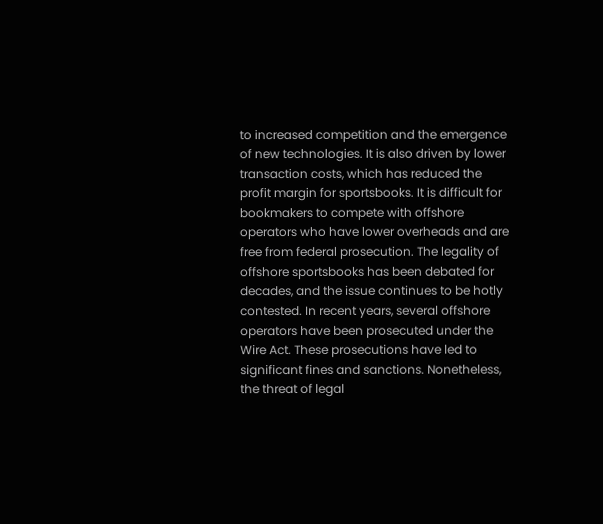to increased competition and the emergence of new technologies. It is also driven by lower transaction costs, which has reduced the profit margin for sportsbooks. It is difficult for bookmakers to compete with offshore operators who have lower overheads and are free from federal prosecution. The legality of offshore sportsbooks has been debated for decades, and the issue continues to be hotly contested. In recent years, several offshore operators have been prosecuted under the Wire Act. These prosecutions have led to significant fines and sanctions. Nonetheless, the threat of legal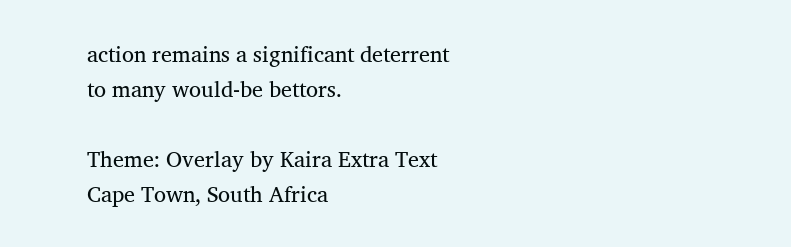action remains a significant deterrent to many would-be bettors.

Theme: Overlay by Kaira Extra Text
Cape Town, South Africa